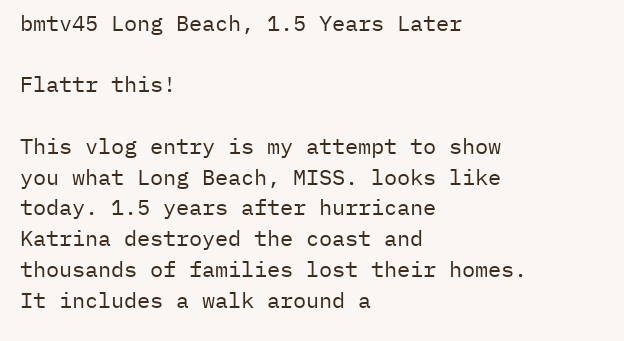bmtv45 Long Beach, 1.5 Years Later

Flattr this!

This vlog entry is my attempt to show you what Long Beach, MISS. looks like today. 1.5 years after hurricane Katrina destroyed the coast and thousands of families lost their homes. It includes a walk around a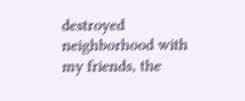destroyed neighborhood with my friends, the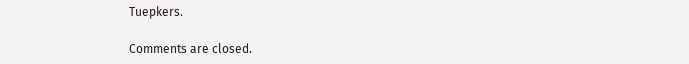Tuepkers.

Comments are closed.